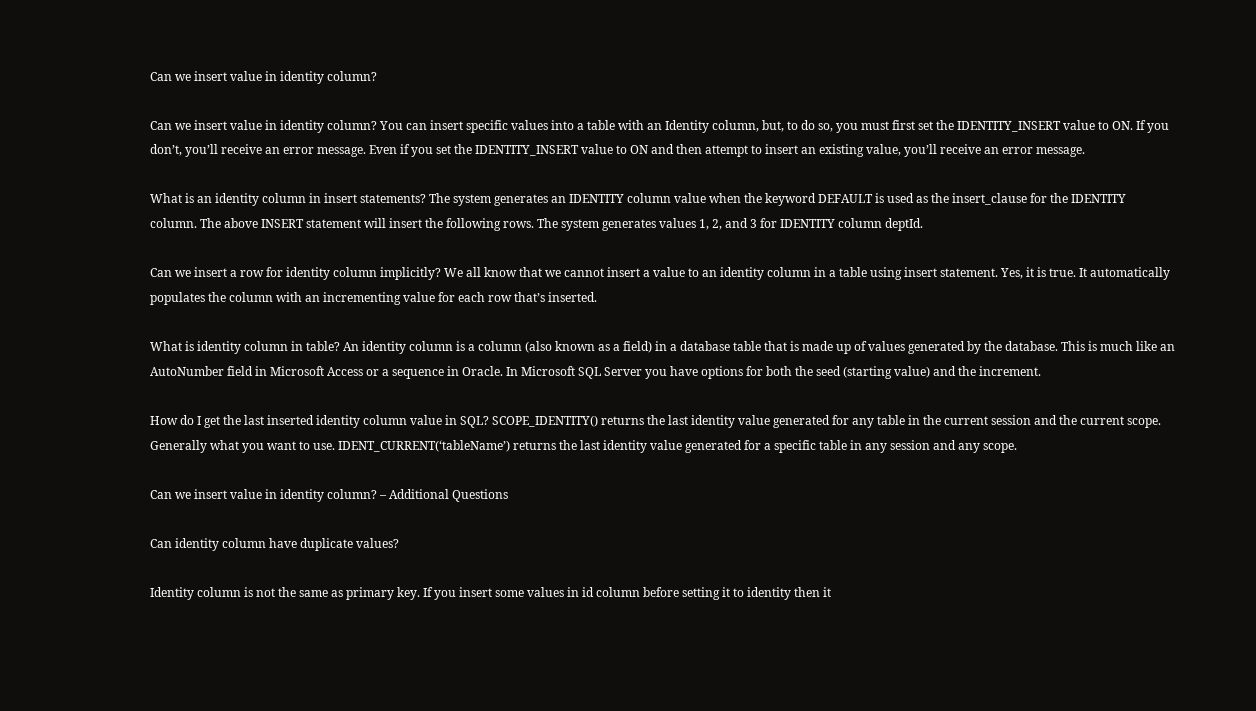Can we insert value in identity column?

Can we insert value in identity column? You can insert specific values into a table with an Identity column, but, to do so, you must first set the IDENTITY_INSERT value to ON. If you don’t, you’ll receive an error message. Even if you set the IDENTITY_INSERT value to ON and then attempt to insert an existing value, you’ll receive an error message.

What is an identity column in insert statements? The system generates an IDENTITY column value when the keyword DEFAULT is used as the insert_clause for the IDENTITY column. The above INSERT statement will insert the following rows. The system generates values 1, 2, and 3 for IDENTITY column deptId.

Can we insert a row for identity column implicitly? We all know that we cannot insert a value to an identity column in a table using insert statement. Yes, it is true. It automatically populates the column with an incrementing value for each row that’s inserted.

What is identity column in table? An identity column is a column (also known as a field) in a database table that is made up of values generated by the database. This is much like an AutoNumber field in Microsoft Access or a sequence in Oracle. In Microsoft SQL Server you have options for both the seed (starting value) and the increment.

How do I get the last inserted identity column value in SQL? SCOPE_IDENTITY() returns the last identity value generated for any table in the current session and the current scope. Generally what you want to use. IDENT_CURRENT(‘tableName’) returns the last identity value generated for a specific table in any session and any scope.

Can we insert value in identity column? – Additional Questions

Can identity column have duplicate values?

Identity column is not the same as primary key. If you insert some values in id column before setting it to identity then it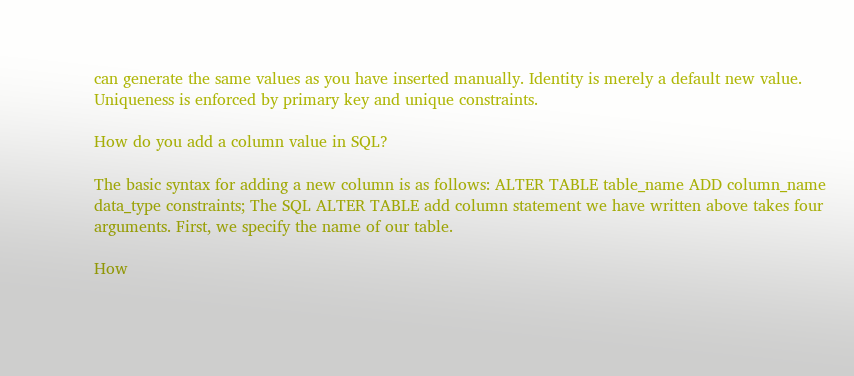can generate the same values as you have inserted manually. Identity is merely a default new value. Uniqueness is enforced by primary key and unique constraints.

How do you add a column value in SQL?

The basic syntax for adding a new column is as follows: ALTER TABLE table_name ADD column_name data_type constraints; The SQL ALTER TABLE add column statement we have written above takes four arguments. First, we specify the name of our table.

How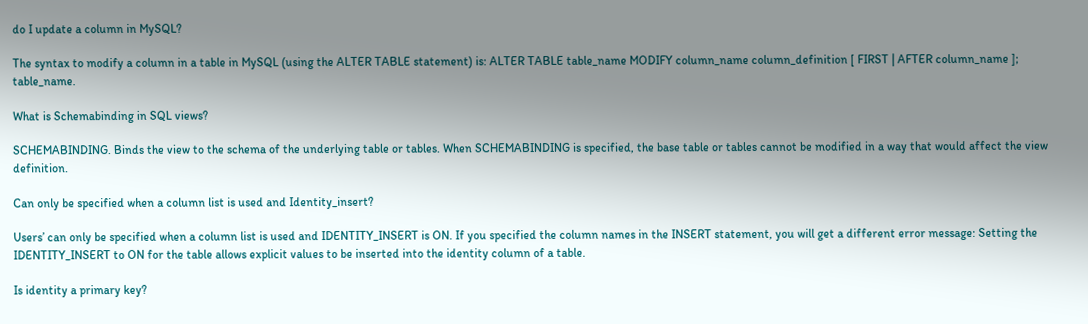do I update a column in MySQL?

The syntax to modify a column in a table in MySQL (using the ALTER TABLE statement) is: ALTER TABLE table_name MODIFY column_name column_definition [ FIRST | AFTER column_name ]; table_name.

What is Schemabinding in SQL views?

SCHEMABINDING. Binds the view to the schema of the underlying table or tables. When SCHEMABINDING is specified, the base table or tables cannot be modified in a way that would affect the view definition.

Can only be specified when a column list is used and Identity_insert?

Users’ can only be specified when a column list is used and IDENTITY_INSERT is ON. If you specified the column names in the INSERT statement, you will get a different error message: Setting the IDENTITY_INSERT to ON for the table allows explicit values to be inserted into the identity column of a table.

Is identity a primary key?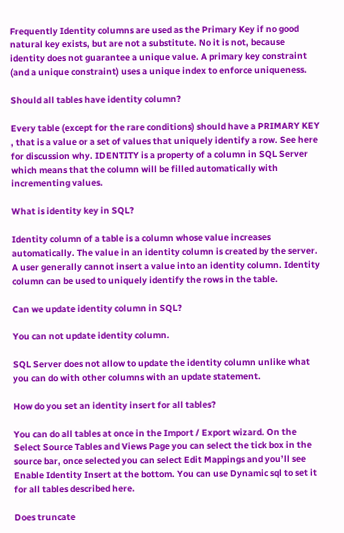Frequently Identity columns are used as the Primary Key if no good natural key exists, but are not a substitute. No it is not, because identity does not guarantee a unique value. A primary key constraint (and a unique constraint) uses a unique index to enforce uniqueness.

Should all tables have identity column?

Every table (except for the rare conditions) should have a PRIMARY KEY , that is a value or a set of values that uniquely identify a row. See here for discussion why. IDENTITY is a property of a column in SQL Server which means that the column will be filled automatically with incrementing values.

What is identity key in SQL?

Identity column of a table is a column whose value increases automatically. The value in an identity column is created by the server. A user generally cannot insert a value into an identity column. Identity column can be used to uniquely identify the rows in the table.

Can we update identity column in SQL?

You can not update identity column.

SQL Server does not allow to update the identity column unlike what you can do with other columns with an update statement.

How do you set an identity insert for all tables?

You can do all tables at once in the Import / Export wizard. On the Select Source Tables and Views Page you can select the tick box in the source bar, once selected you can select Edit Mappings and you’ll see Enable Identity Insert at the bottom. You can use Dynamic sql to set it for all tables described here.

Does truncate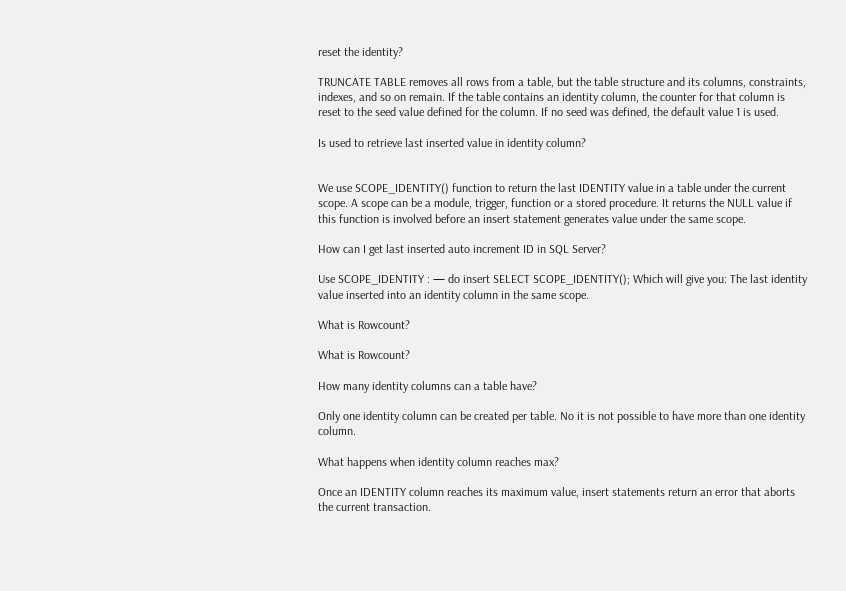reset the identity?

TRUNCATE TABLE removes all rows from a table, but the table structure and its columns, constraints, indexes, and so on remain. If the table contains an identity column, the counter for that column is reset to the seed value defined for the column. If no seed was defined, the default value 1 is used.

Is used to retrieve last inserted value in identity column?


We use SCOPE_IDENTITY() function to return the last IDENTITY value in a table under the current scope. A scope can be a module, trigger, function or a stored procedure. It returns the NULL value if this function is involved before an insert statement generates value under the same scope.

How can I get last inserted auto increment ID in SQL Server?

Use SCOPE_IDENTITY : — do insert SELECT SCOPE_IDENTITY(); Which will give you: The last identity value inserted into an identity column in the same scope.

What is Rowcount?

What is Rowcount?

How many identity columns can a table have?

Only one identity column can be created per table. No it is not possible to have more than one identity column.

What happens when identity column reaches max?

Once an IDENTITY column reaches its maximum value, insert statements return an error that aborts the current transaction.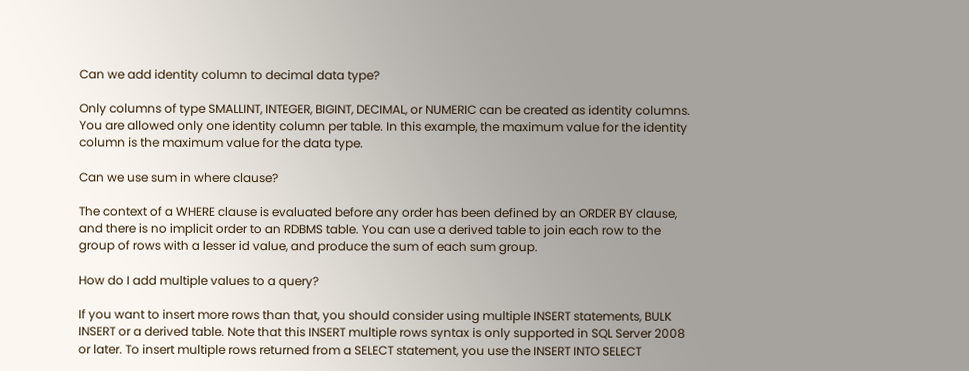Can we add identity column to decimal data type?

Only columns of type SMALLINT, INTEGER, BIGINT, DECIMAL, or NUMERIC can be created as identity columns. You are allowed only one identity column per table. In this example, the maximum value for the identity column is the maximum value for the data type.

Can we use sum in where clause?

The context of a WHERE clause is evaluated before any order has been defined by an ORDER BY clause, and there is no implicit order to an RDBMS table. You can use a derived table to join each row to the group of rows with a lesser id value, and produce the sum of each sum group.

How do I add multiple values to a query?

If you want to insert more rows than that, you should consider using multiple INSERT statements, BULK INSERT or a derived table. Note that this INSERT multiple rows syntax is only supported in SQL Server 2008 or later. To insert multiple rows returned from a SELECT statement, you use the INSERT INTO SELECT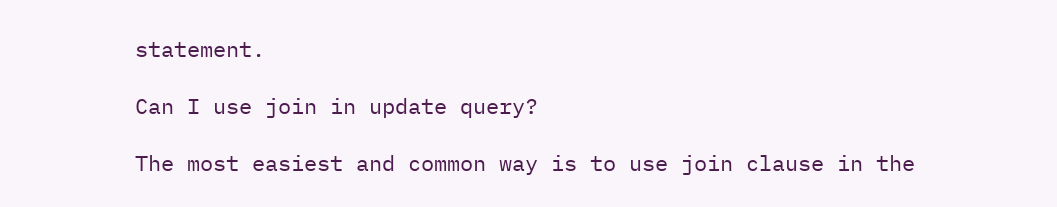statement.

Can I use join in update query?

The most easiest and common way is to use join clause in the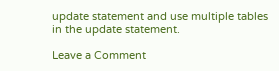update statement and use multiple tables in the update statement.

Leave a Comment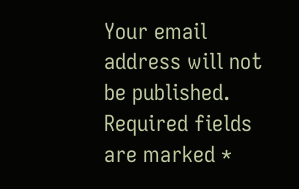Your email address will not be published. Required fields are marked *